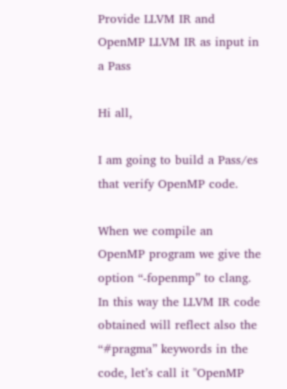Provide LLVM IR and OpenMP LLVM IR as input in a Pass

Hi all,

I am going to build a Pass/es that verify OpenMP code.

When we compile an OpenMP program we give the option “-fopenmp” to clang.
In this way the LLVM IR code obtained will reflect also the “#pragma” keywords in the code, let’s call it "OpenMP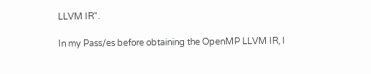LLVM IR".

In my Pass/es before obtaining the OpenMP LLVM IR, I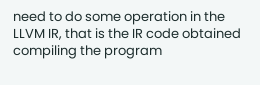need to do some operation in the LLVM IR, that is the IR code obtained compiling the program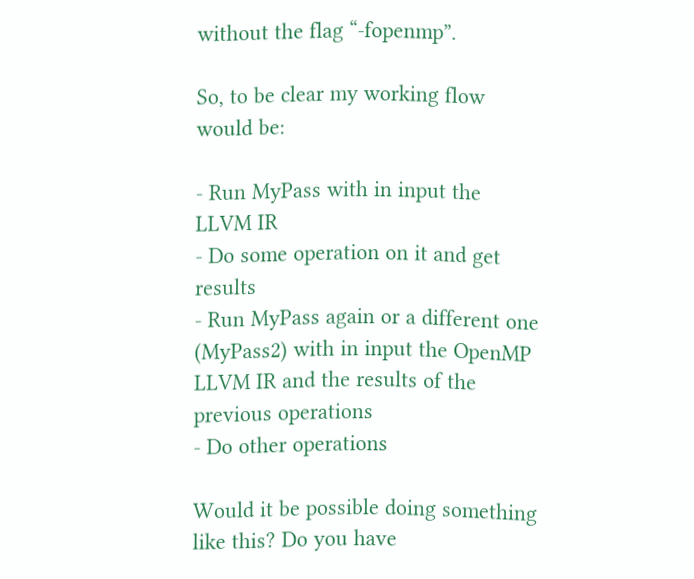without the flag “-fopenmp”.

So, to be clear my working flow would be:

- Run MyPass with in input the LLVM IR
- Do some operation on it and get results
- Run MyPass again or a different one (MyPass2) with in input the OpenMP LLVM IR and the results of the previous operations
- Do other operations

Would it be possible doing something like this? Do you have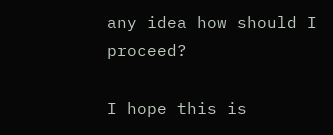any idea how should I proceed?

I hope this is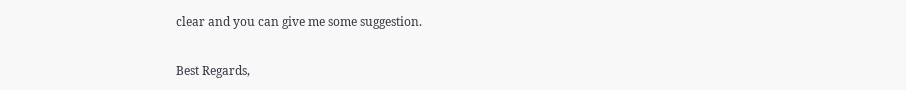clear and you can give me some suggestion.

Best Regards,